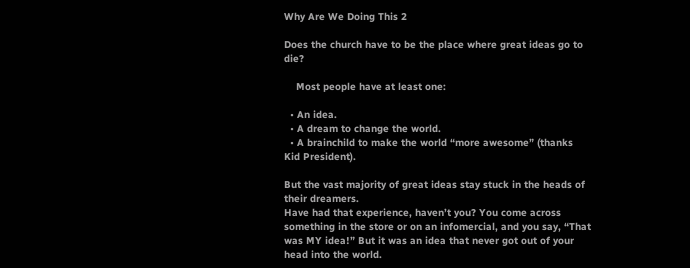Why Are We Doing This 2

Does the church have to be the place where great ideas go to die?

    Most people have at least one:

  • An idea.
  • A dream to change the world.
  • A brainchild to make the world “more awesome” (thanks Kid President).

But the vast majority of great ideas stay stuck in the heads of their dreamers.
Have had that experience, haven’t you? You come across something in the store or on an infomercial, and you say, “That was MY idea!” But it was an idea that never got out of your head into the world.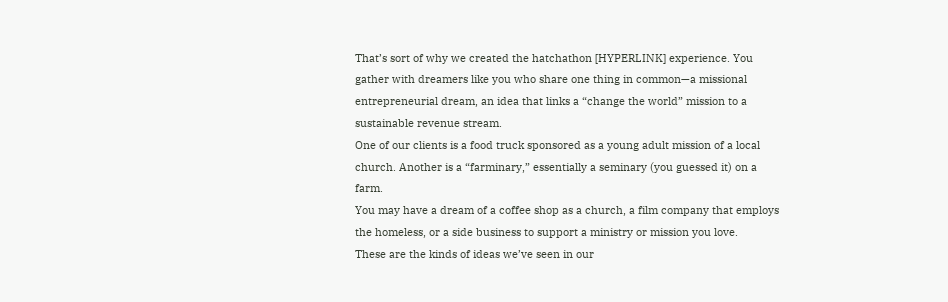That’s sort of why we created the hatchathon [HYPERLINK] experience. You gather with dreamers like you who share one thing in common—a missional entrepreneurial dream, an idea that links a “change the world” mission to a sustainable revenue stream.
One of our clients is a food truck sponsored as a young adult mission of a local church. Another is a “farminary,” essentially a seminary (you guessed it) on a farm.
You may have a dream of a coffee shop as a church, a film company that employs the homeless, or a side business to support a ministry or mission you love.
These are the kinds of ideas we’ve seen in our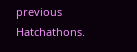previous Hatchathons.